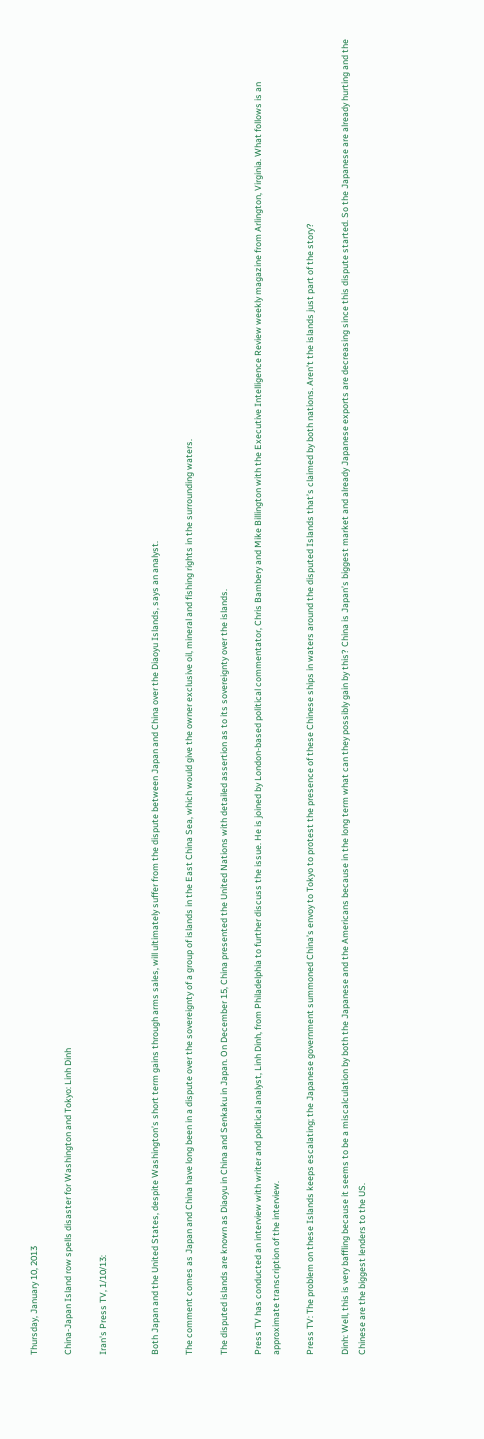Thursday, January 10, 2013

China-Japan Island row spells disaster for Washington and Tokyo: Linh Dinh

Iran's Press TV, 1/10/13:


Both Japan and the United States, despite Washington’s short term gains through arms sales, will ultimately suffer from the dispute between Japan and China over the Diaoyu Islands, says an analyst.

The comment comes as Japan and China have long been in a dispute over the sovereignty of a group of islands in the East China Sea, which would give the owner exclusive oil, mineral and fishing rights in the surrounding waters.

The disputed islands are known as Diaoyu in China and Senkaku in Japan. On December 15, China presented the United Nations with detailed assertion as to its sovereignty over the islands.

Press TV has conducted an interview with writer and political analyst, Linh Dinh, from Philadelphia to further discuss the issue. He is joined by London-based political commentator, Chris Bambery and Mike Billington with the Executive Intelligence Review weekly magazine from Arlington, Virginia. What follows is an approximate transcription of the interview.

Press TV: The problem on these Islands keeps escalating; the Japanese government summoned China’s envoy to Tokyo to protest the presence of these Chinese ships in waters around the disputed Islands that’s claimed by both nations. Aren’t the islands just part of the story?

Dinh: Well, this is very baffling because it seems to be a miscalculation by both the Japanese and the Americans because in the long term what can they possibly gain by this? China is Japan’s biggest market and already Japanese exports are decreasing since this dispute started. So the Japanese are already hurting and the Chinese are the biggest lenders to the US.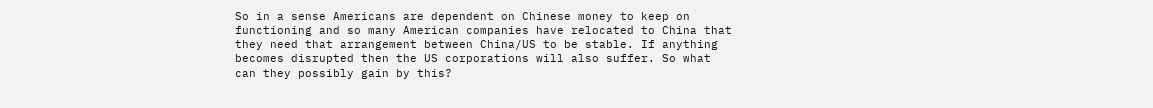So in a sense Americans are dependent on Chinese money to keep on functioning and so many American companies have relocated to China that they need that arrangement between China/US to be stable. If anything becomes disrupted then the US corporations will also suffer. So what can they possibly gain by this?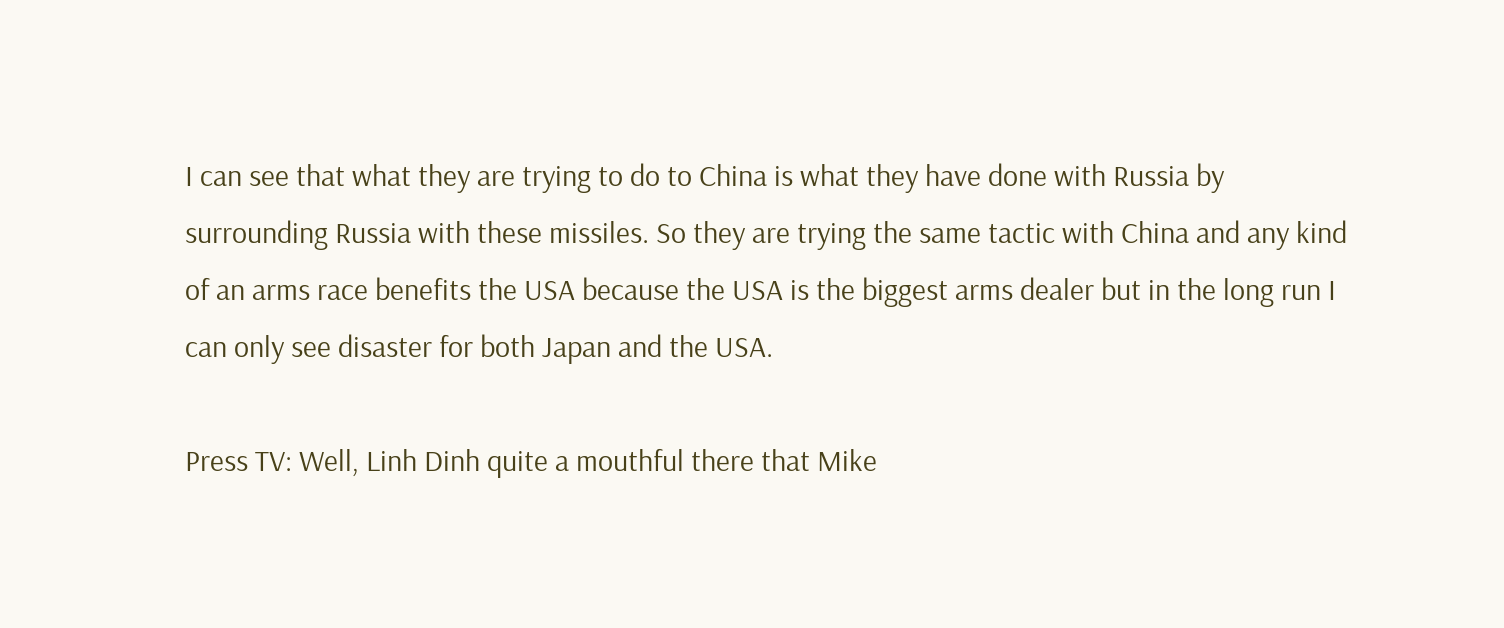I can see that what they are trying to do to China is what they have done with Russia by surrounding Russia with these missiles. So they are trying the same tactic with China and any kind of an arms race benefits the USA because the USA is the biggest arms dealer but in the long run I can only see disaster for both Japan and the USA.

Press TV: Well, Linh Dinh quite a mouthful there that Mike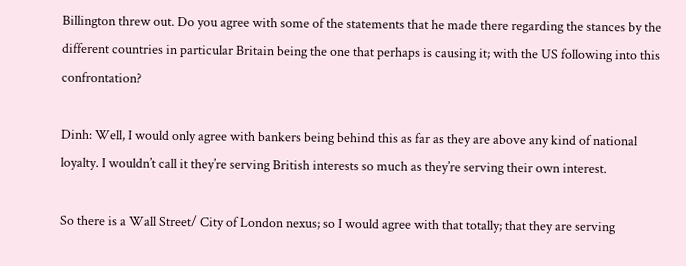Billington threw out. Do you agree with some of the statements that he made there regarding the stances by the different countries in particular Britain being the one that perhaps is causing it; with the US following into this confrontation?

Dinh: Well, I would only agree with bankers being behind this as far as they are above any kind of national loyalty. I wouldn’t call it they’re serving British interests so much as they’re serving their own interest.

So there is a Wall Street/ City of London nexus; so I would agree with that totally; that they are serving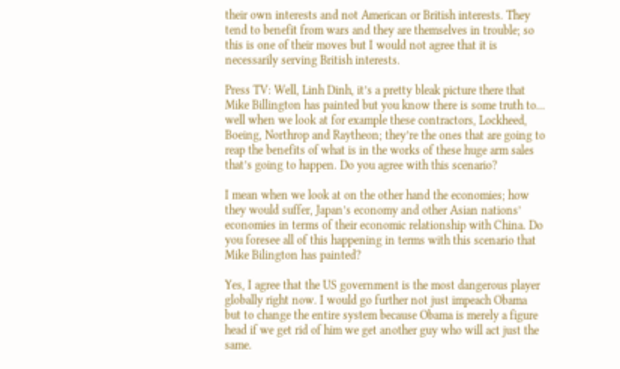their own interests and not American or British interests. They tend to benefit from wars and they are themselves in trouble; so this is one of their moves but I would not agree that it is necessarily serving British interests.

Press TV: Well, Linh Dinh, it’s a pretty bleak picture there that Mike Billington has painted but you know there is some truth to... well when we look at for example these contractors, Lockheed, Boeing, Northrop and Raytheon; they’re the ones that are going to reap the benefits of what is in the works of these huge arm sales that’s going to happen. Do you agree with this scenario?

I mean when we look at on the other hand the economies; how they would suffer, Japan’s economy and other Asian nations’ economies in terms of their economic relationship with China. Do you foresee all of this happening in terms with this scenario that Mike Bilington has painted?

Yes, I agree that the US government is the most dangerous player globally right now. I would go further not just impeach Obama but to change the entire system because Obama is merely a figure head if we get rid of him we get another guy who will act just the same.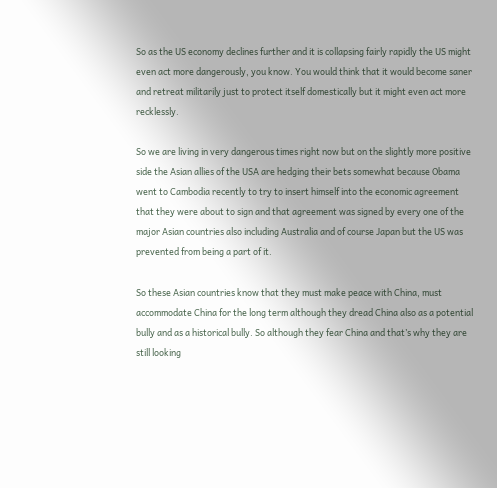So as the US economy declines further and it is collapsing fairly rapidly the US might even act more dangerously, you know. You would think that it would become saner and retreat militarily just to protect itself domestically but it might even act more recklessly.

So we are living in very dangerous times right now but on the slightly more positive side the Asian allies of the USA are hedging their bets somewhat because Obama went to Cambodia recently to try to insert himself into the economic agreement that they were about to sign and that agreement was signed by every one of the major Asian countries also including Australia and of course Japan but the US was prevented from being a part of it.

So these Asian countries know that they must make peace with China, must accommodate China for the long term although they dread China also as a potential bully and as a historical bully. So although they fear China and that’s why they are still looking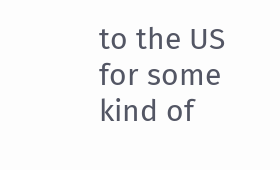to the US for some kind of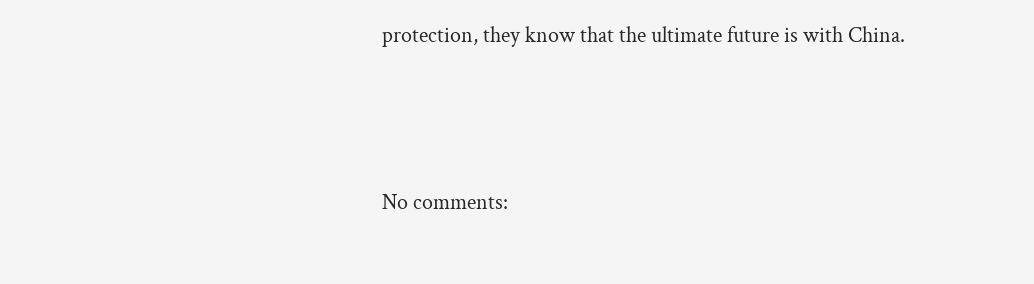protection, they know that the ultimate future is with China.



No comments: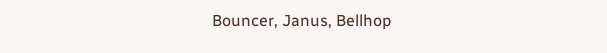Bouncer, Janus, Bellhop